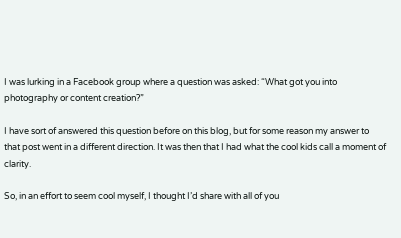I was lurking in a Facebook group where a question was asked: “What got you into photography or content creation?”

I have sort of answered this question before on this blog, but for some reason my answer to that post went in a different direction. It was then that I had what the cool kids call a moment of clarity.

So, in an effort to seem cool myself, I thought I’d share with all of you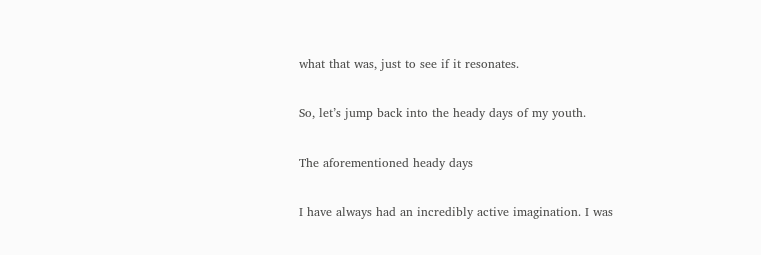what that was, just to see if it resonates.

So, let’s jump back into the heady days of my youth.

The aforementioned heady days

I have always had an incredibly active imagination. I was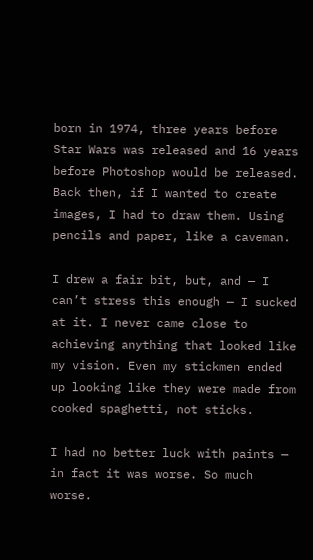born in 1974, three years before Star Wars was released and 16 years before Photoshop would be released. Back then, if I wanted to create images, I had to draw them. Using pencils and paper, like a caveman.

I drew a fair bit, but, and — I can’t stress this enough — I sucked at it. I never came close to achieving anything that looked like my vision. Even my stickmen ended up looking like they were made from cooked spaghetti, not sticks.

I had no better luck with paints — in fact it was worse. So much worse.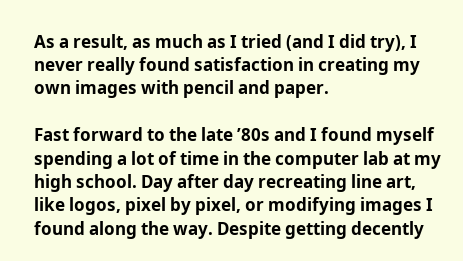As a result, as much as I tried (and I did try), I never really found satisfaction in creating my own images with pencil and paper.

Fast forward to the late ’80s and I found myself spending a lot of time in the computer lab at my high school. Day after day recreating line art, like logos, pixel by pixel, or modifying images I found along the way. Despite getting decently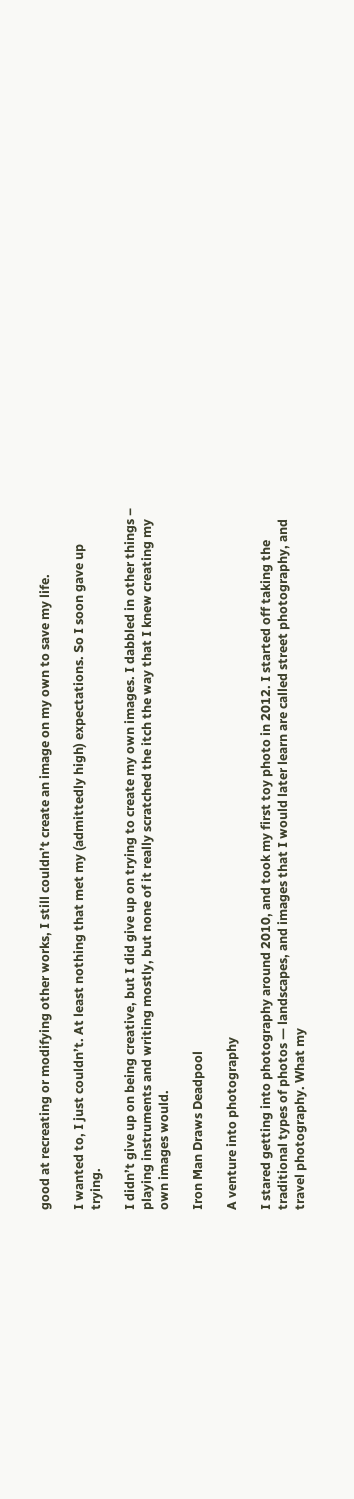good at recreating or modifying other works, I still couldn’t create an image on my own to save my life.

I wanted to, I just couldn’t. At least nothing that met my (admittedly high) expectations. So I soon gave up trying.

I didn’t give up on being creative, but I did give up on trying to create my own images. I dabbled in other things – playing instruments and writing mostly, but none of it really scratched the itch the way that I knew creating my own images would.

Iron Man Draws Deadpool

A venture into photography

I stared getting into photography around 2010, and took my first toy photo in 2012. I started off taking the traditional types of photos — landscapes, and images that I would later learn are called street photography, and travel photography. What my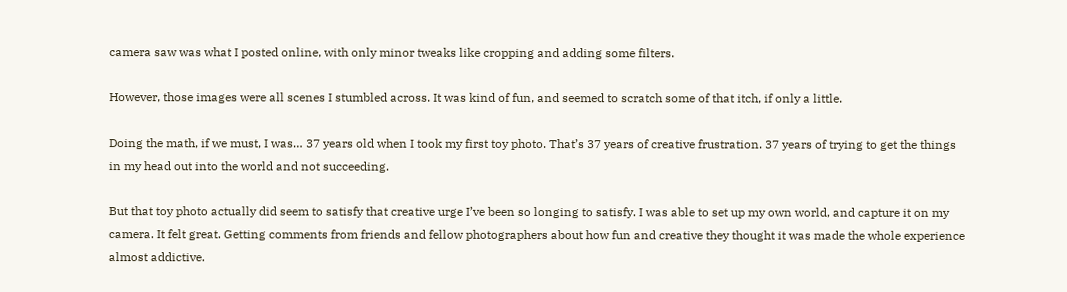camera saw was what I posted online, with only minor tweaks like cropping and adding some filters.

However, those images were all scenes I stumbled across. It was kind of fun, and seemed to scratch some of that itch, if only a little.

Doing the math, if we must, I was… 37 years old when I took my first toy photo. That’s 37 years of creative frustration. 37 years of trying to get the things in my head out into the world and not succeeding.

But that toy photo actually did seem to satisfy that creative urge I’ve been so longing to satisfy. I was able to set up my own world, and capture it on my camera. It felt great. Getting comments from friends and fellow photographers about how fun and creative they thought it was made the whole experience almost addictive.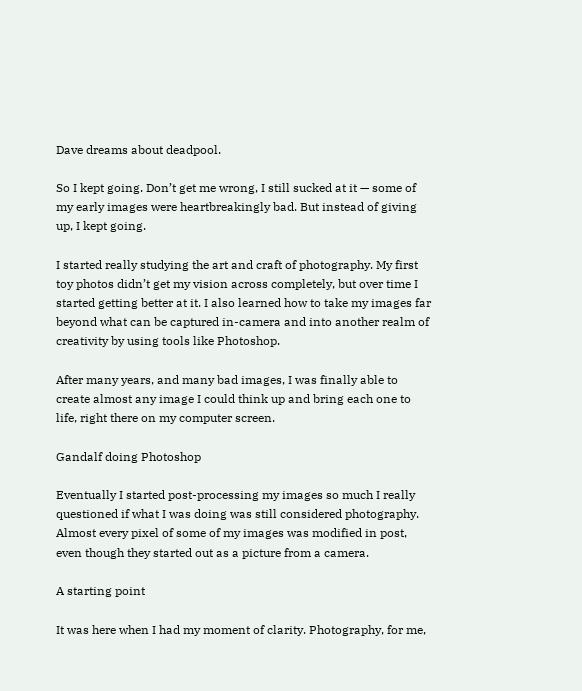Dave dreams about deadpool.

So I kept going. Don’t get me wrong, I still sucked at it — some of my early images were heartbreakingly bad. But instead of giving up, I kept going.

I started really studying the art and craft of photography. My first toy photos didn’t get my vision across completely, but over time I started getting better at it. I also learned how to take my images far beyond what can be captured in-camera and into another realm of creativity by using tools like Photoshop.

After many years, and many bad images, I was finally able to create almost any image I could think up and bring each one to life, right there on my computer screen.

Gandalf doing Photoshop

Eventually I started post-processing my images so much I really questioned if what I was doing was still considered photography. Almost every pixel of some of my images was modified in post, even though they started out as a picture from a camera.

A starting point

It was here when I had my moment of clarity. Photography, for me,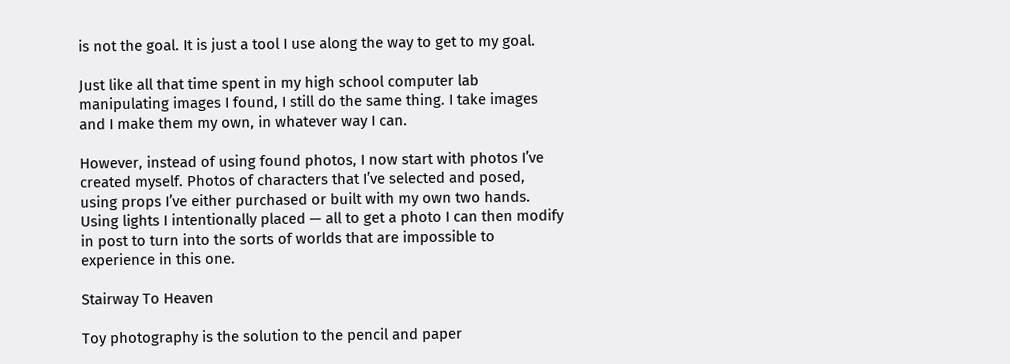is not the goal. It is just a tool I use along the way to get to my goal.

Just like all that time spent in my high school computer lab manipulating images I found, I still do the same thing. I take images and I make them my own, in whatever way I can.

However, instead of using found photos, I now start with photos I’ve created myself. Photos of characters that I’ve selected and posed, using props I’ve either purchased or built with my own two hands. Using lights I intentionally placed — all to get a photo I can then modify in post to turn into the sorts of worlds that are impossible to experience in this one.

Stairway To Heaven

Toy photography is the solution to the pencil and paper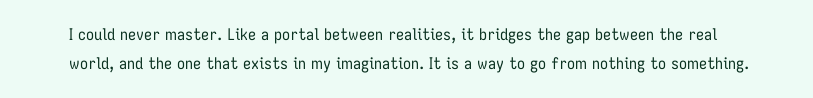I could never master. Like a portal between realities, it bridges the gap between the real world, and the one that exists in my imagination. It is a way to go from nothing to something.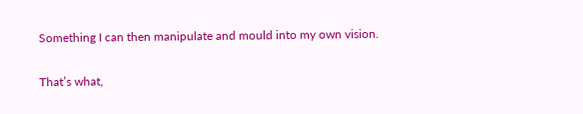Something I can then manipulate and mould into my own vision.

That’s what,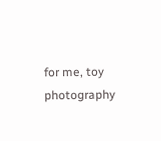for me, toy photography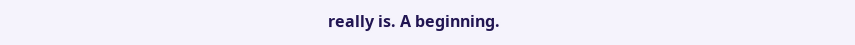really is. A beginning.